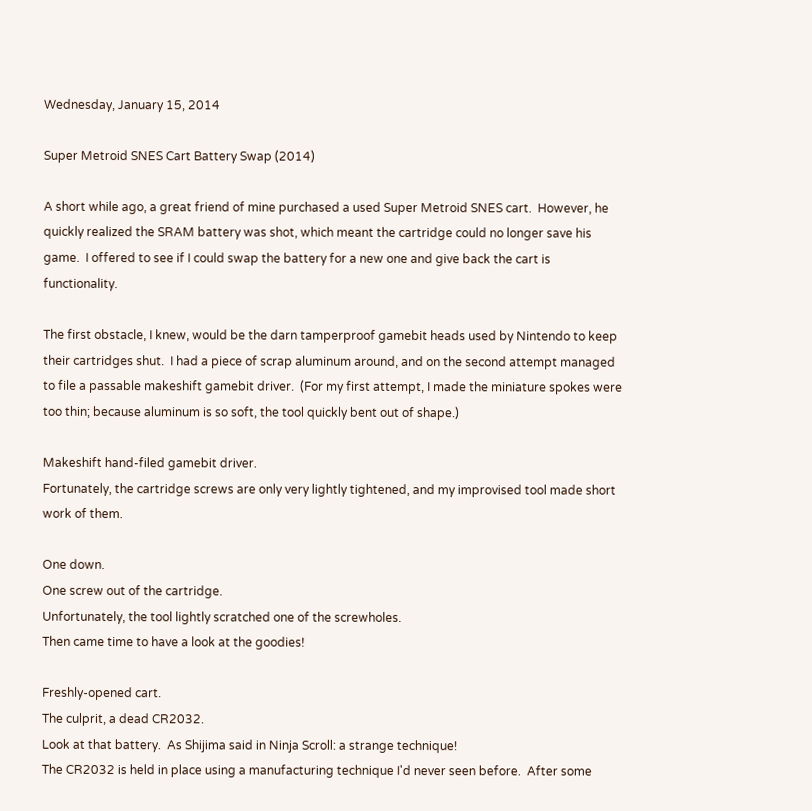Wednesday, January 15, 2014

Super Metroid SNES Cart Battery Swap (2014)

A short while ago, a great friend of mine purchased a used Super Metroid SNES cart.  However, he quickly realized the SRAM battery was shot, which meant the cartridge could no longer save his game.  I offered to see if I could swap the battery for a new one and give back the cart is functionality.

The first obstacle, I knew, would be the darn tamperproof gamebit heads used by Nintendo to keep their cartridges shut.  I had a piece of scrap aluminum around, and on the second attempt managed to file a passable makeshift gamebit driver.  (For my first attempt, I made the miniature spokes were too thin; because aluminum is so soft, the tool quickly bent out of shape.)

Makeshift hand-filed gamebit driver.
Fortunately, the cartridge screws are only very lightly tightened, and my improvised tool made short work of them.

One down.
One screw out of the cartridge.
Unfortunately, the tool lightly scratched one of the screwholes.
Then came time to have a look at the goodies!

Freshly-opened cart.
The culprit, a dead CR2032.
Look at that battery.  As Shijima said in Ninja Scroll: a strange technique!
The CR2032 is held in place using a manufacturing technique I'd never seen before.  After some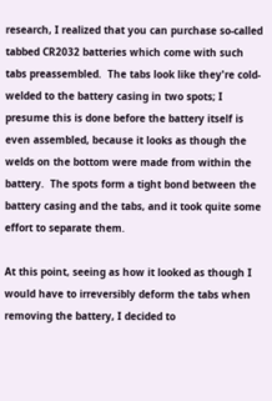research, I realized that you can purchase so-called tabbed CR2032 batteries which come with such tabs preassembled.  The tabs look like they're cold-welded to the battery casing in two spots; I presume this is done before the battery itself is even assembled, because it looks as though the welds on the bottom were made from within the battery.  The spots form a tight bond between the battery casing and the tabs, and it took quite some effort to separate them.

At this point, seeing as how it looked as though I would have to irreversibly deform the tabs when removing the battery, I decided to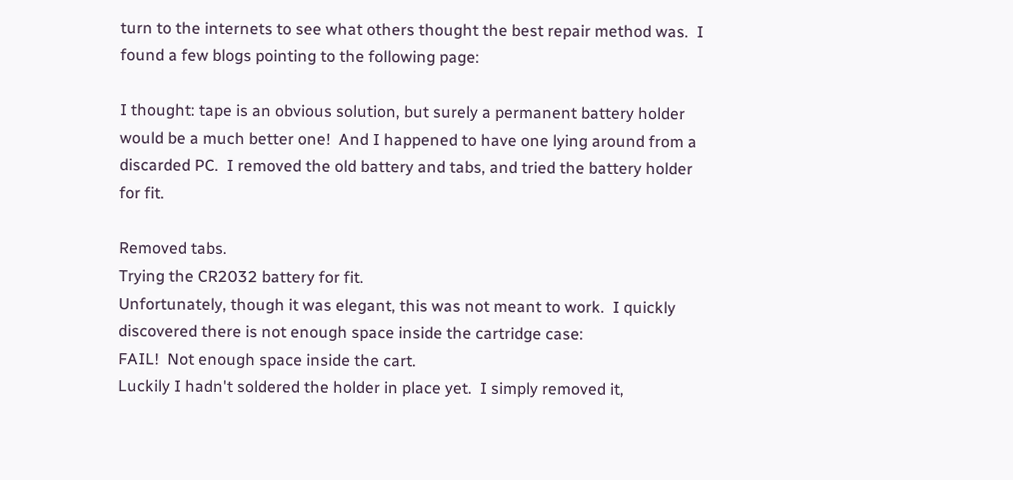turn to the internets to see what others thought the best repair method was.  I found a few blogs pointing to the following page:

I thought: tape is an obvious solution, but surely a permanent battery holder would be a much better one!  And I happened to have one lying around from a discarded PC.  I removed the old battery and tabs, and tried the battery holder for fit.

Removed tabs.
Trying the CR2032 battery for fit.
Unfortunately, though it was elegant, this was not meant to work.  I quickly discovered there is not enough space inside the cartridge case:
FAIL!  Not enough space inside the cart.
Luckily I hadn't soldered the holder in place yet.  I simply removed it,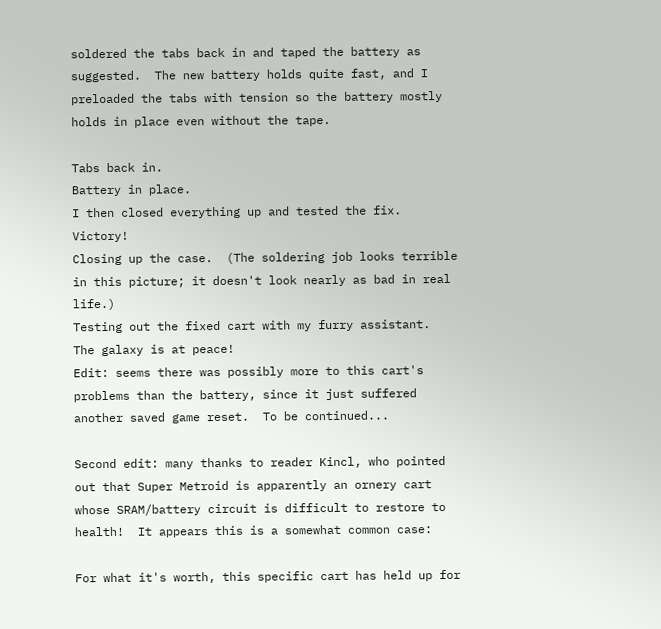soldered the tabs back in and taped the battery as suggested.  The new battery holds quite fast, and I preloaded the tabs with tension so the battery mostly holds in place even without the tape.

Tabs back in.
Battery in place.
I then closed everything up and tested the fix.  Victory!
Closing up the case.  (The soldering job looks terrible in this picture; it doesn't look nearly as bad in real life.)
Testing out the fixed cart with my furry assistant.
The galaxy is at peace!
Edit: seems there was possibly more to this cart's problems than the battery, since it just suffered another saved game reset.  To be continued...

Second edit: many thanks to reader Kincl, who pointed out that Super Metroid is apparently an ornery cart whose SRAM/battery circuit is difficult to restore to health!  It appears this is a somewhat common case:

For what it's worth, this specific cart has held up for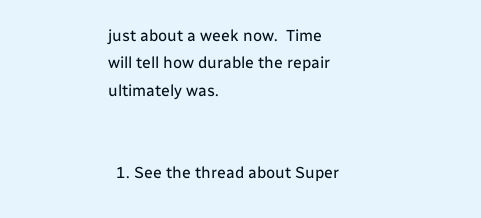just about a week now.  Time will tell how durable the repair ultimately was.


  1. See the thread about Super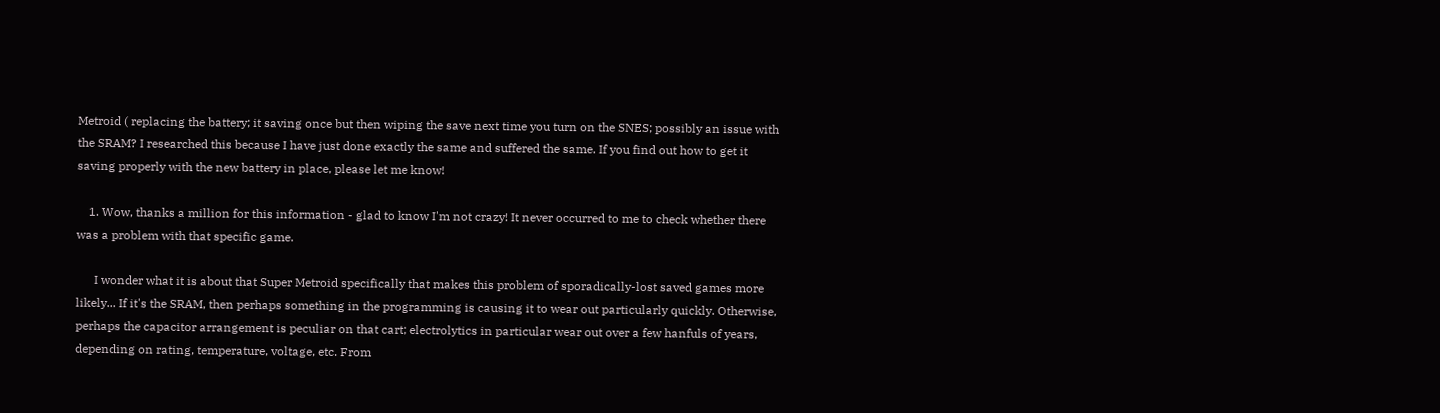Metroid ( replacing the battery; it saving once but then wiping the save next time you turn on the SNES; possibly an issue with the SRAM? I researched this because I have just done exactly the same and suffered the same. If you find out how to get it saving properly with the new battery in place, please let me know!

    1. Wow, thanks a million for this information - glad to know I'm not crazy! It never occurred to me to check whether there was a problem with that specific game.

      I wonder what it is about that Super Metroid specifically that makes this problem of sporadically-lost saved games more likely... If it's the SRAM, then perhaps something in the programming is causing it to wear out particularly quickly. Otherwise, perhaps the capacitor arrangement is peculiar on that cart; electrolytics in particular wear out over a few hanfuls of years, depending on rating, temperature, voltage, etc. From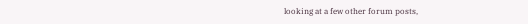looking at a few other forum posts,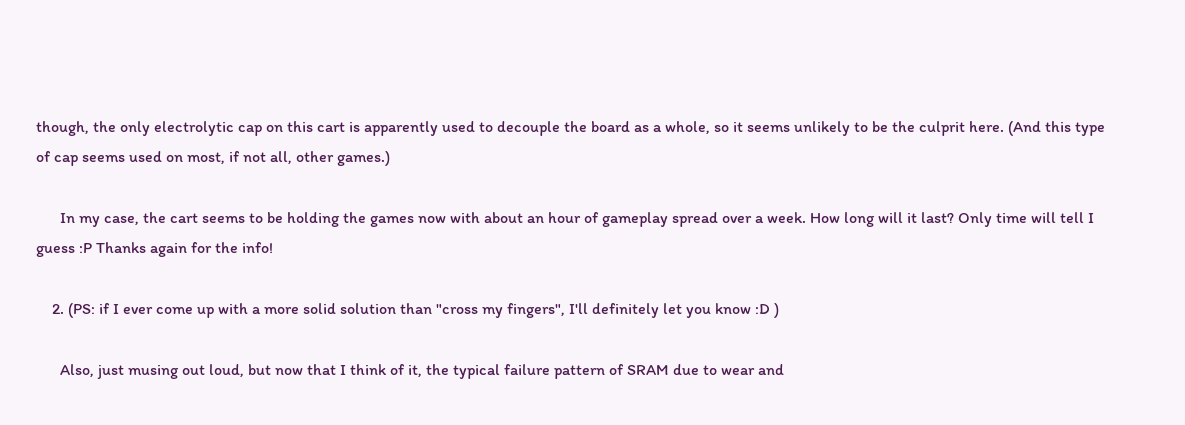though, the only electrolytic cap on this cart is apparently used to decouple the board as a whole, so it seems unlikely to be the culprit here. (And this type of cap seems used on most, if not all, other games.)

      In my case, the cart seems to be holding the games now with about an hour of gameplay spread over a week. How long will it last? Only time will tell I guess :P Thanks again for the info!

    2. (PS: if I ever come up with a more solid solution than "cross my fingers", I'll definitely let you know :D )

      Also, just musing out loud, but now that I think of it, the typical failure pattern of SRAM due to wear and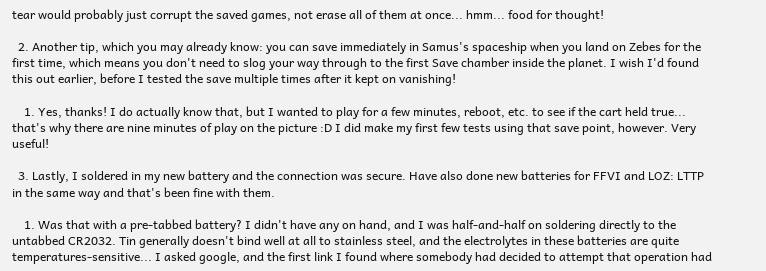tear would probably just corrupt the saved games, not erase all of them at once... hmm... food for thought!

  2. Another tip, which you may already know: you can save immediately in Samus's spaceship when you land on Zebes for the first time, which means you don't need to slog your way through to the first Save chamber inside the planet. I wish I'd found this out earlier, before I tested the save multiple times after it kept on vanishing!

    1. Yes, thanks! I do actually know that, but I wanted to play for a few minutes, reboot, etc. to see if the cart held true... that's why there are nine minutes of play on the picture :D I did make my first few tests using that save point, however. Very useful!

  3. Lastly, I soldered in my new battery and the connection was secure. Have also done new batteries for FFVI and LOZ: LTTP in the same way and that's been fine with them.

    1. Was that with a pre-tabbed battery? I didn't have any on hand, and I was half-and-half on soldering directly to the untabbed CR2032. Tin generally doesn't bind well at all to stainless steel, and the electrolytes in these batteries are quite temperatures-sensitive... I asked google, and the first link I found where somebody had decided to attempt that operation had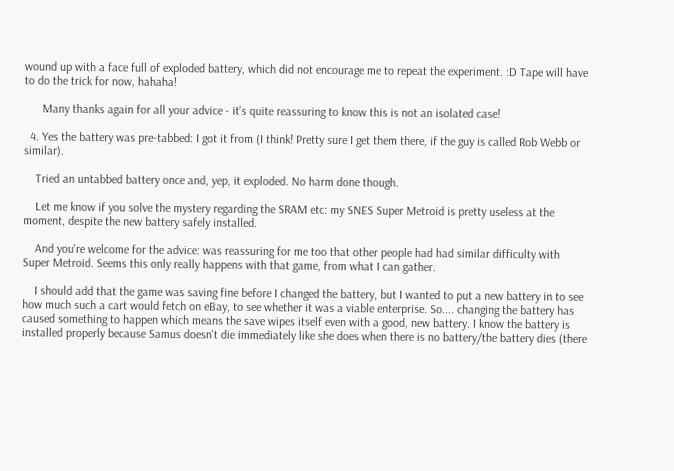wound up with a face full of exploded battery, which did not encourage me to repeat the experiment. :D Tape will have to do the trick for now, hahaha!

      Many thanks again for all your advice - it's quite reassuring to know this is not an isolated case!

  4. Yes the battery was pre-tabbed: I got it from (I think! Pretty sure I get them there, if the guy is called Rob Webb or similar).

    Tried an untabbed battery once and, yep, it exploded. No harm done though.

    Let me know if you solve the mystery regarding the SRAM etc: my SNES Super Metroid is pretty useless at the moment, despite the new battery safely installed.

    And you're welcome for the advice: was reassuring for me too that other people had had similar difficulty with Super Metroid. Seems this only really happens with that game, from what I can gather.

    I should add that the game was saving fine before I changed the battery, but I wanted to put a new battery in to see how much such a cart would fetch on eBay, to see whether it was a viable enterprise. So.... changing the battery has caused something to happen which means the save wipes itself even with a good, new battery. I know the battery is installed properly because Samus doesn't die immediately like she does when there is no battery/the battery dies (there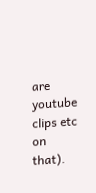are youtube clips etc on that).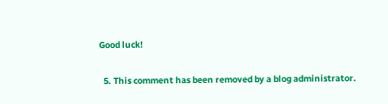Good luck!

  5. This comment has been removed by a blog administrator.